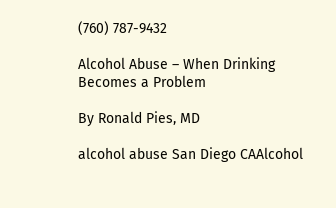(760) 787-9432

Alcohol Abuse – When Drinking Becomes a Problem

By Ronald Pies, MD

alcohol abuse San Diego CAAlcohol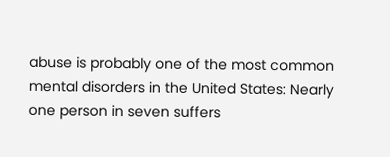abuse is probably one of the most common mental disorders in the United States: Nearly one person in seven suffers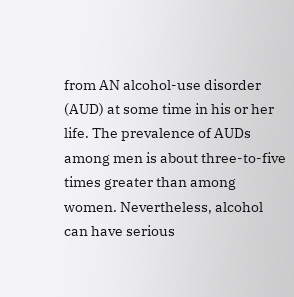from AN alcohol-use disorder (AUD) at some time in his or her life. The prevalence of AUDs among men is about three-to-five times greater than among women. Nevertheless, alcohol can have serious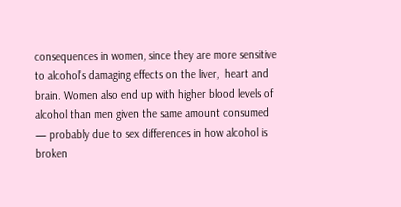consequences in women, since they are more sensitive to alcohol’s damaging effects on the liver,  heart and brain. Women also end up with higher blood levels of alcohol than men given the same amount consumed — probably due to sex differences in how alcohol is broken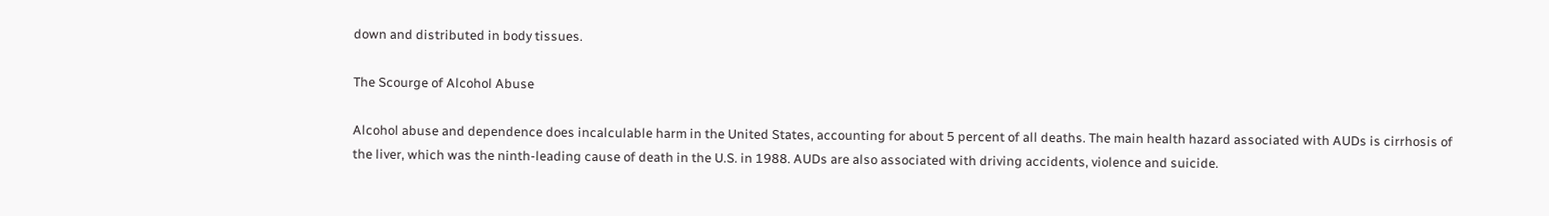down and distributed in body tissues.

The Scourge of Alcohol Abuse

Alcohol abuse and dependence does incalculable harm in the United States, accounting for about 5 percent of all deaths. The main health hazard associated with AUDs is cirrhosis of the liver, which was the ninth-leading cause of death in the U.S. in 1988. AUDs are also associated with driving accidents, violence and suicide.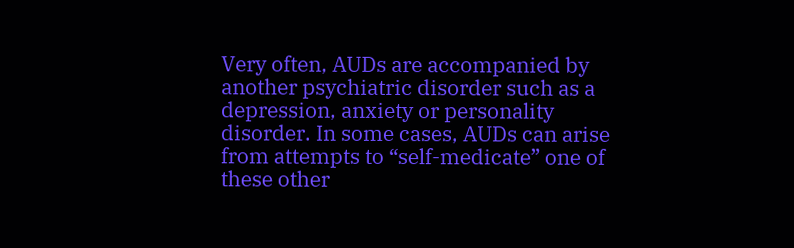Very often, AUDs are accompanied by another psychiatric disorder such as a depression, anxiety or personality disorder. In some cases, AUDs can arise from attempts to “self-medicate” one of these other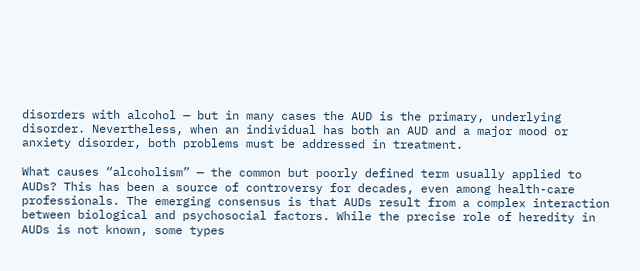disorders with alcohol — but in many cases the AUD is the primary, underlying disorder. Nevertheless, when an individual has both an AUD and a major mood or anxiety disorder, both problems must be addressed in treatment.

What causes “alcoholism” — the common but poorly defined term usually applied to AUDs? This has been a source of controversy for decades, even among health-care professionals. The emerging consensus is that AUDs result from a complex interaction between biological and psychosocial factors. While the precise role of heredity in AUDs is not known, some types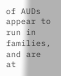of AUDs appear to run in families, and are at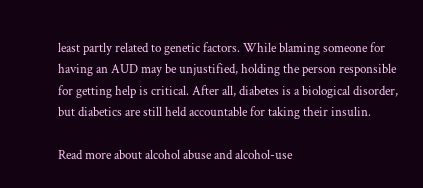least partly related to genetic factors. While blaming someone for having an AUD may be unjustified, holding the person responsible for getting help is critical. After all, diabetes is a biological disorder, but diabetics are still held accountable for taking their insulin.

Read more about alcohol abuse and alcohol-use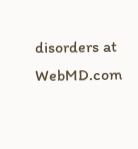disorders at WebMD.com